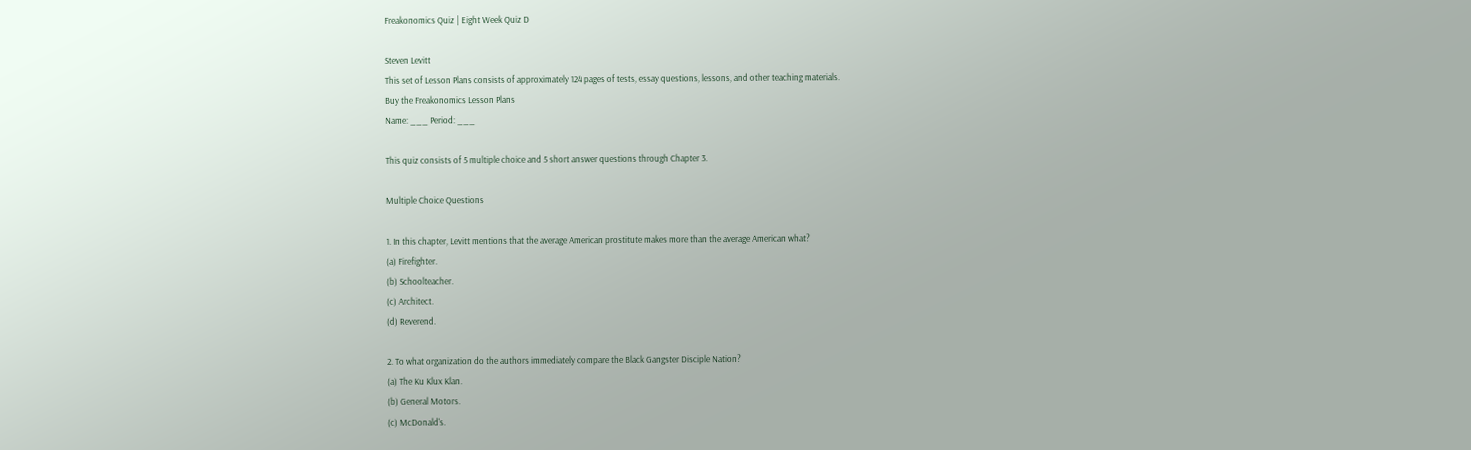Freakonomics Quiz | Eight Week Quiz D

Steven Levitt
This set of Lesson Plans consists of approximately 124 pages of tests, essay questions, lessons, and other teaching materials.
Buy the Freakonomics Lesson Plans
Name: ___ Period: ___

This quiz consists of 5 multiple choice and 5 short answer questions through Chapter 3.

Multiple Choice Questions

1. In this chapter, Levitt mentions that the average American prostitute makes more than the average American what?
(a) Firefighter.
(b) Schoolteacher.
(c) Architect.
(d) Reverend.

2. To what organization do the authors immediately compare the Black Gangster Disciple Nation?
(a) The Ku Klux Klan.
(b) General Motors.
(c) McDonald's.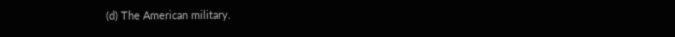(d) The American military.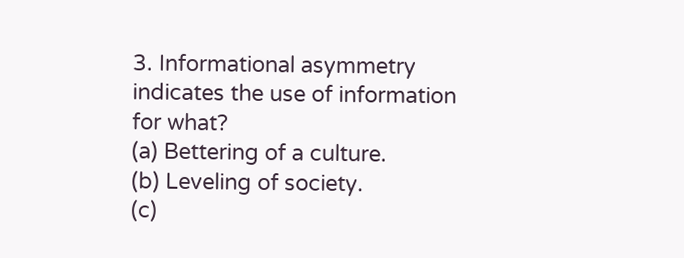3. Informational asymmetry indicates the use of information for what?
(a) Bettering of a culture.
(b) Leveling of society.
(c)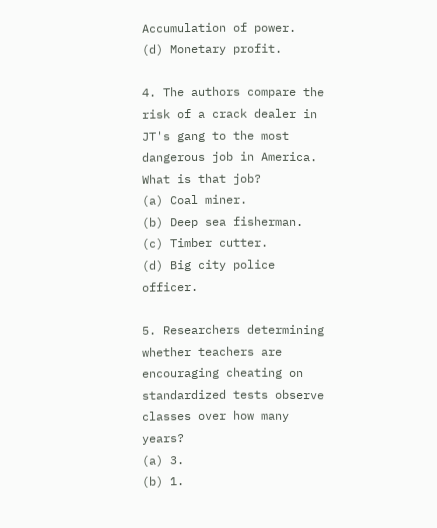Accumulation of power.
(d) Monetary profit.

4. The authors compare the risk of a crack dealer in JT's gang to the most dangerous job in America. What is that job?
(a) Coal miner.
(b) Deep sea fisherman.
(c) Timber cutter.
(d) Big city police officer.

5. Researchers determining whether teachers are encouraging cheating on standardized tests observe classes over how many years?
(a) 3.
(b) 1.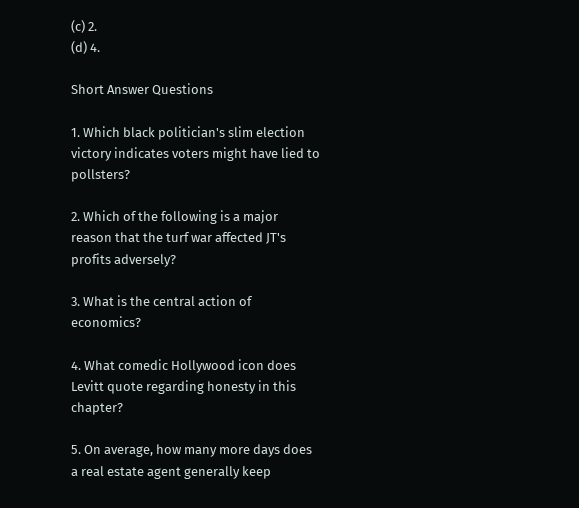(c) 2.
(d) 4.

Short Answer Questions

1. Which black politician's slim election victory indicates voters might have lied to pollsters?

2. Which of the following is a major reason that the turf war affected JT's profits adversely?

3. What is the central action of economics?

4. What comedic Hollywood icon does Levitt quote regarding honesty in this chapter?

5. On average, how many more days does a real estate agent generally keep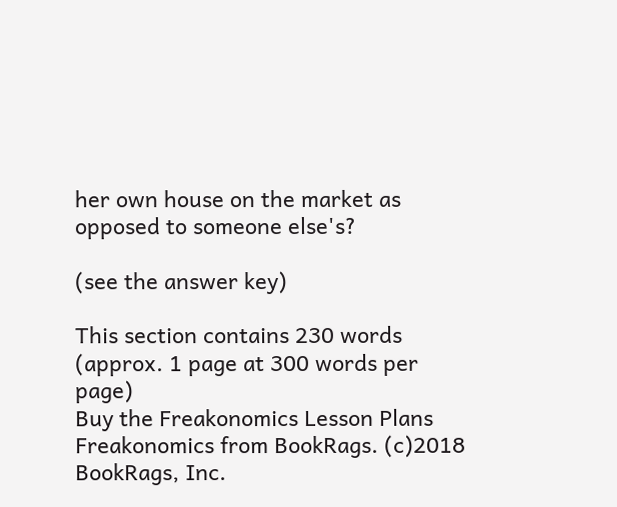her own house on the market as opposed to someone else's?

(see the answer key)

This section contains 230 words
(approx. 1 page at 300 words per page)
Buy the Freakonomics Lesson Plans
Freakonomics from BookRags. (c)2018 BookRags, Inc.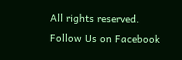All rights reserved.
Follow Us on Facebook